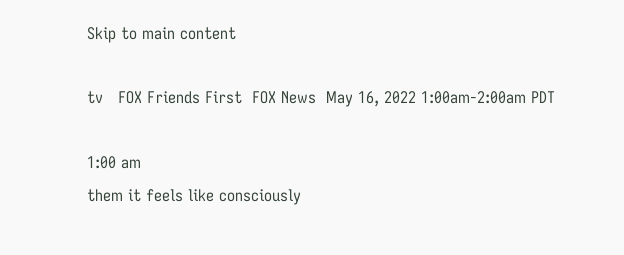Skip to main content

tv   FOX Friends First  FOX News  May 16, 2022 1:00am-2:00am PDT

1:00 am
them it feels like consciously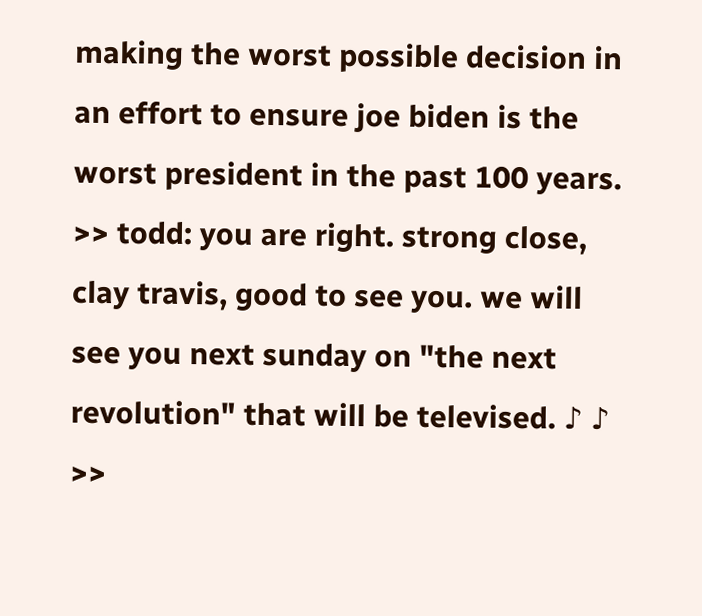making the worst possible decision in an effort to ensure joe biden is the worst president in the past 100 years. >> todd: you are right. strong close, clay travis, good to see you. we will see you next sunday on "the next revolution" that will be televised. ♪ ♪ >>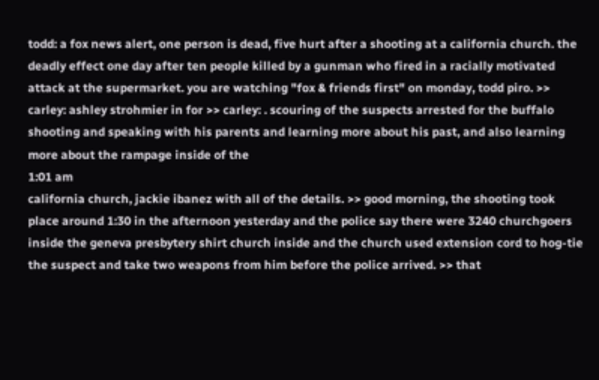todd: a fox news alert, one person is dead, five hurt after a shooting at a california church. the deadly effect one day after ten people killed by a gunman who fired in a racially motivated attack at the supermarket. you are watching "fox & friends first" on monday, todd piro. >> carley: ashley strohmier in for >> carley: . scouring of the suspects arrested for the buffalo shooting and speaking with his parents and learning more about his past, and also learning more about the rampage inside of the
1:01 am
california church, jackie ibanez with all of the details. >> good morning, the shooting took place around 1:30 in the afternoon yesterday and the police say there were 3240 churchgoers inside the geneva presbytery shirt church inside and the church used extension cord to hog-tie the suspect and take two weapons from him before the police arrived. >> that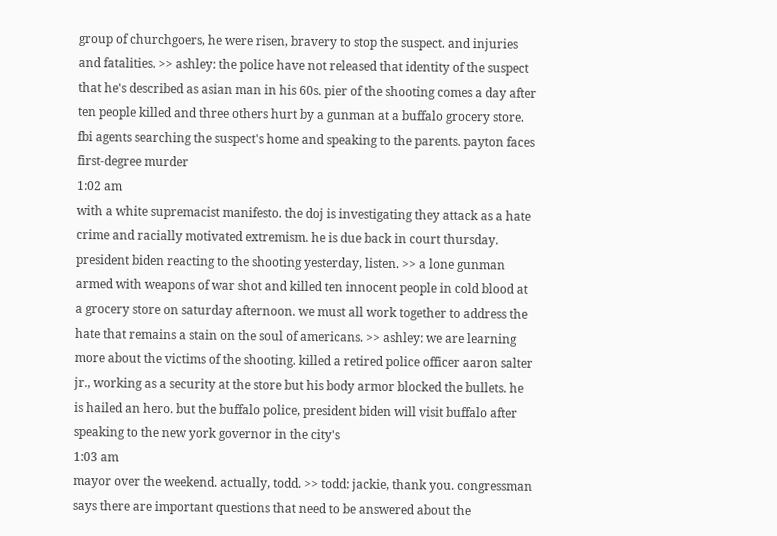group of churchgoers, he were risen, bravery to stop the suspect. and injuries and fatalities. >> ashley: the police have not released that identity of the suspect that he's described as asian man in his 60s. pier of the shooting comes a day after ten people killed and three others hurt by a gunman at a buffalo grocery store. fbi agents searching the suspect's home and speaking to the parents. payton faces first-degree murder
1:02 am
with a white supremacist manifesto. the doj is investigating they attack as a hate crime and racially motivated extremism. he is due back in court thursday. president biden reacting to the shooting yesterday, listen. >> a lone gunman armed with weapons of war shot and killed ten innocent people in cold blood at a grocery store on saturday afternoon. we must all work together to address the hate that remains a stain on the soul of americans. >> ashley: we are learning more about the victims of the shooting. killed a retired police officer aaron salter jr., working as a security at the store but his body armor blocked the bullets. he is hailed an hero. but the buffalo police, president biden will visit buffalo after speaking to the new york governor in the city's
1:03 am
mayor over the weekend. actually, todd. >> todd: jackie, thank you. congressman says there are important questions that need to be answered about the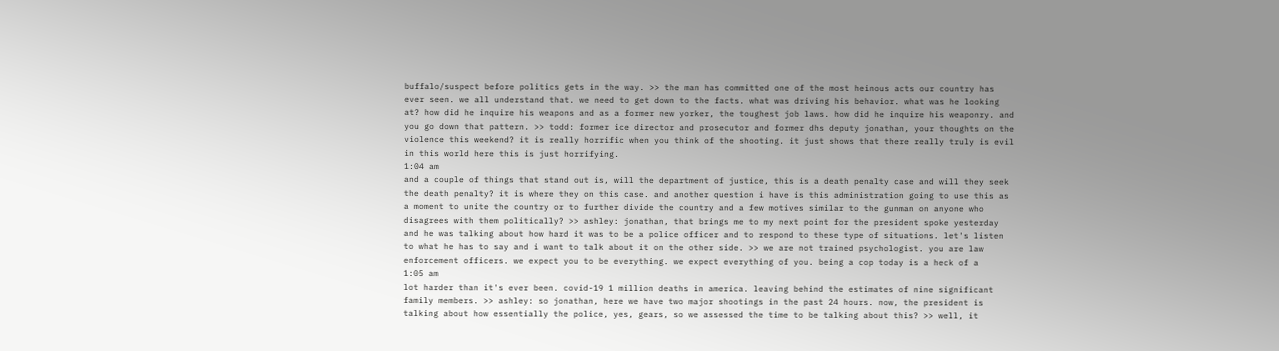buffalo/suspect before politics gets in the way. >> the man has committed one of the most heinous acts our country has ever seen. we all understand that. we need to get down to the facts. what was driving his behavior. what was he looking at? how did he inquire his weapons and as a former new yorker, the toughest job laws. how did he inquire his weaponry. and you go down that pattern. >> todd: former ice director and prosecutor and former dhs deputy jonathan, your thoughts on the violence this weekend? it is really horrific when you think of the shooting. it just shows that there really truly is evil in this world here this is just horrifying.
1:04 am
and a couple of things that stand out is, will the department of justice, this is a death penalty case and will they seek the death penalty? it is where they on this case. and another question i have is this administration going to use this as a moment to unite the country or to further divide the country and a few motives similar to the gunman on anyone who disagrees with them politically? >> ashley: jonathan, that brings me to my next point for the president spoke yesterday and he was talking about how hard it was to be a police officer and to respond to these type of situations. let's listen to what he has to say and i want to talk about it on the other side. >> we are not trained psychologist. you are law enforcement officers. we expect you to be everything. we expect everything of you. being a cop today is a heck of a
1:05 am
lot harder than it's ever been. covid-19 1 million deaths in america. leaving behind the estimates of nine significant family members. >> ashley: so jonathan, here we have two major shootings in the past 24 hours. now, the president is talking about how essentially the police, yes, gears, so we assessed the time to be talking about this? >> well, it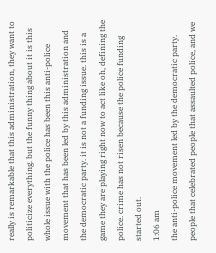really is remarkable that this administration, they want to politicize everything. but the funny thing about it is this whole issue with the police has been this anti-police movement that has been led by this administration and the democratic party. it is not a funding issue. this is a game they are playing right now to act like oh, defining the police. crime has not risen because the police funding started out.
1:06 am
the anti-police movement led by the democratic party. people that celebrated people that assaulted police, and we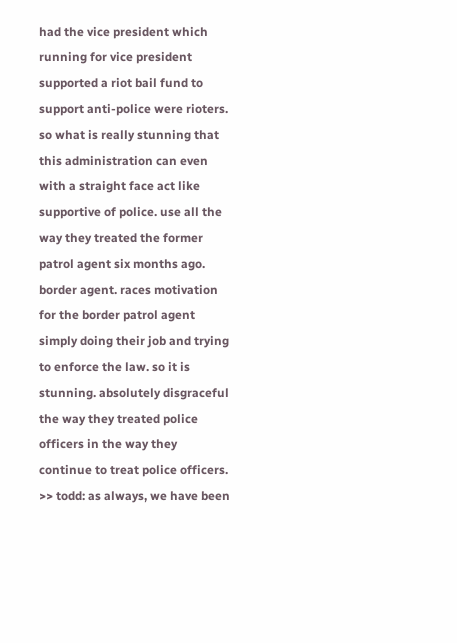had the vice president which running for vice president supported a riot bail fund to support anti-police were rioters. so what is really stunning that this administration can even with a straight face act like supportive of police. use all the way they treated the former patrol agent six months ago. border agent. races motivation for the border patrol agent simply doing their job and trying to enforce the law. so it is stunning. absolutely disgraceful the way they treated police officers in the way they continue to treat police officers. >> todd: as always, we have been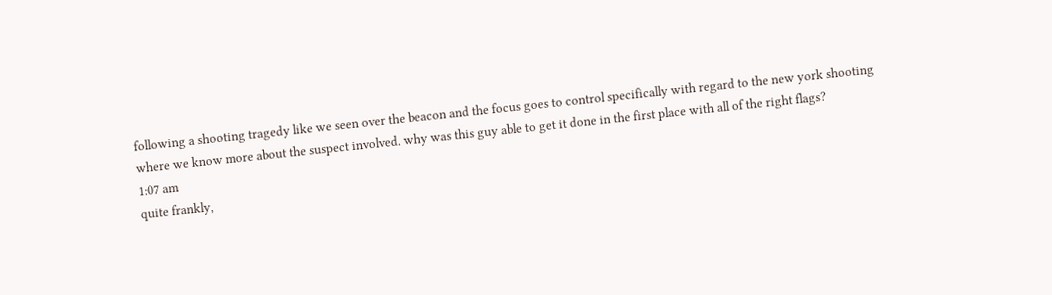following a shooting tragedy like we seen over the beacon and the focus goes to control specifically with regard to the new york shooting where we know more about the suspect involved. why was this guy able to get it done in the first place with all of the right flags?
1:07 am
quite frankly,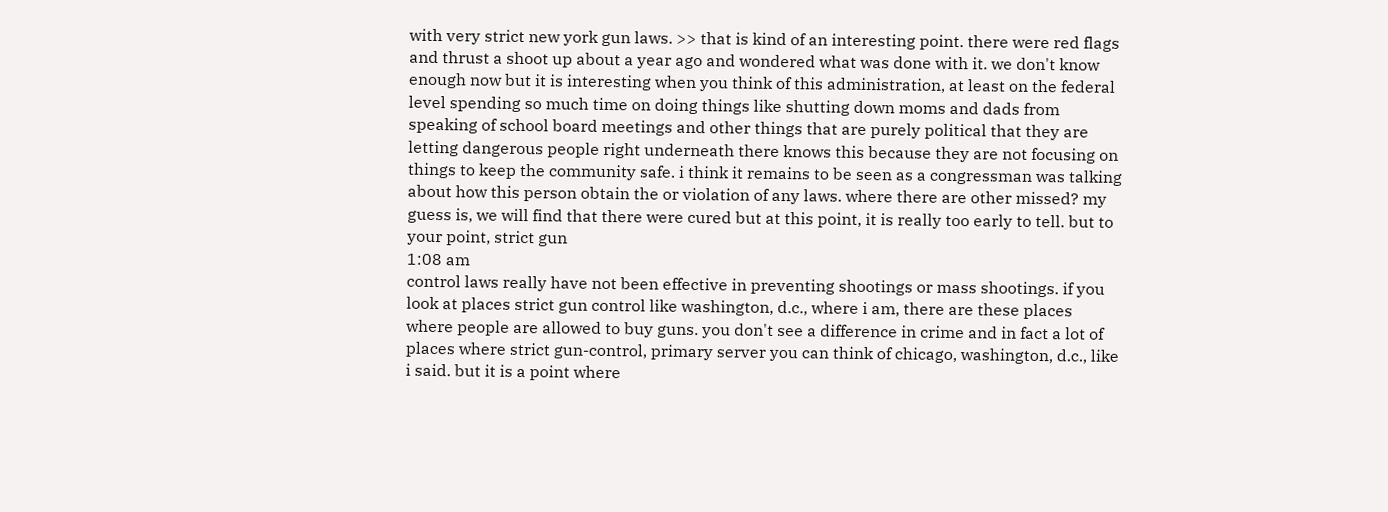with very strict new york gun laws. >> that is kind of an interesting point. there were red flags and thrust a shoot up about a year ago and wondered what was done with it. we don't know enough now but it is interesting when you think of this administration, at least on the federal level spending so much time on doing things like shutting down moms and dads from speaking of school board meetings and other things that are purely political that they are letting dangerous people right underneath there knows this because they are not focusing on things to keep the community safe. i think it remains to be seen as a congressman was talking about how this person obtain the or violation of any laws. where there are other missed? my guess is, we will find that there were cured but at this point, it is really too early to tell. but to your point, strict gun
1:08 am
control laws really have not been effective in preventing shootings or mass shootings. if you look at places strict gun control like washington, d.c., where i am, there are these places where people are allowed to buy guns. you don't see a difference in crime and in fact a lot of places where strict gun-control, primary server you can think of chicago, washington, d.c., like i said. but it is a point where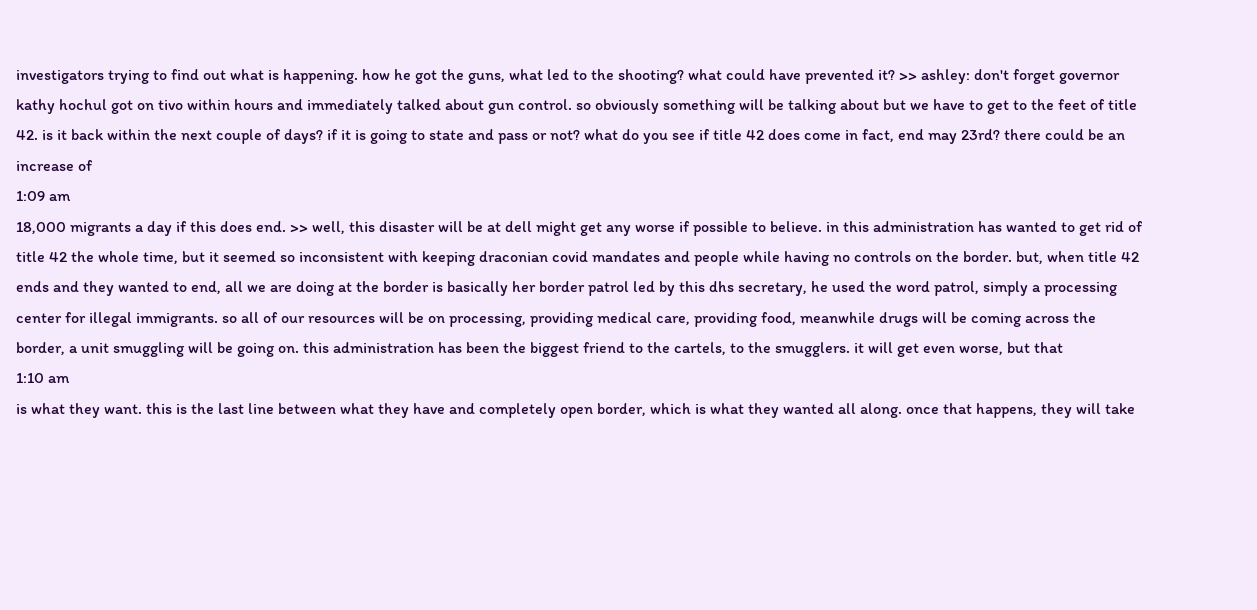investigators trying to find out what is happening. how he got the guns, what led to the shooting? what could have prevented it? >> ashley: don't forget governor kathy hochul got on tivo within hours and immediately talked about gun control. so obviously something will be talking about but we have to get to the feet of title 42. is it back within the next couple of days? if it is going to state and pass or not? what do you see if title 42 does come in fact, end may 23rd? there could be an increase of
1:09 am
18,000 migrants a day if this does end. >> well, this disaster will be at dell might get any worse if possible to believe. in this administration has wanted to get rid of title 42 the whole time, but it seemed so inconsistent with keeping draconian covid mandates and people while having no controls on the border. but, when title 42 ends and they wanted to end, all we are doing at the border is basically her border patrol led by this dhs secretary, he used the word patrol, simply a processing center for illegal immigrants. so all of our resources will be on processing, providing medical care, providing food, meanwhile drugs will be coming across the border, a unit smuggling will be going on. this administration has been the biggest friend to the cartels, to the smugglers. it will get even worse, but that
1:10 am
is what they want. this is the last line between what they have and completely open border, which is what they wanted all along. once that happens, they will take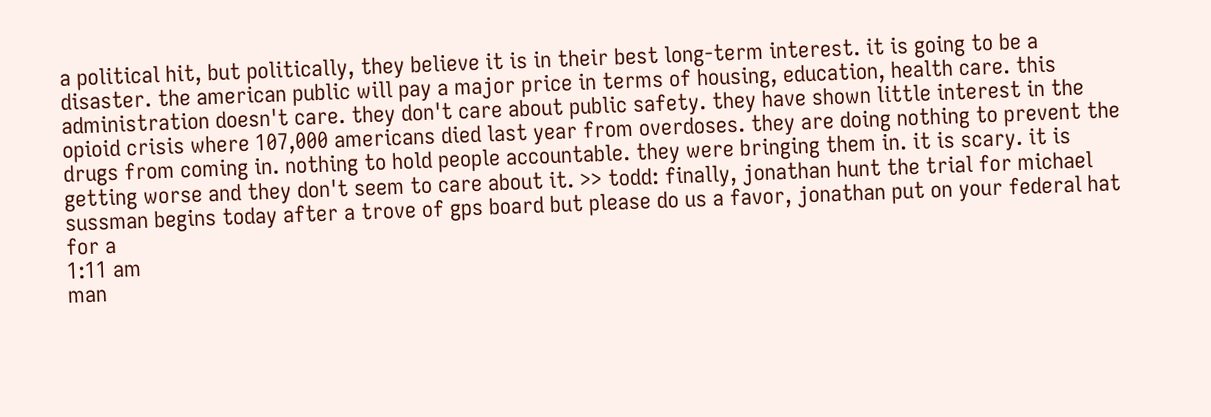a political hit, but politically, they believe it is in their best long-term interest. it is going to be a disaster. the american public will pay a major price in terms of housing, education, health care. this administration doesn't care. they don't care about public safety. they have shown little interest in the opioid crisis where 107,000 americans died last year from overdoses. they are doing nothing to prevent the drugs from coming in. nothing to hold people accountable. they were bringing them in. it is scary. it is getting worse and they don't seem to care about it. >> todd: finally, jonathan hunt the trial for michael sussman begins today after a trove of gps board but please do us a favor, jonathan put on your federal hat for a
1:11 am
man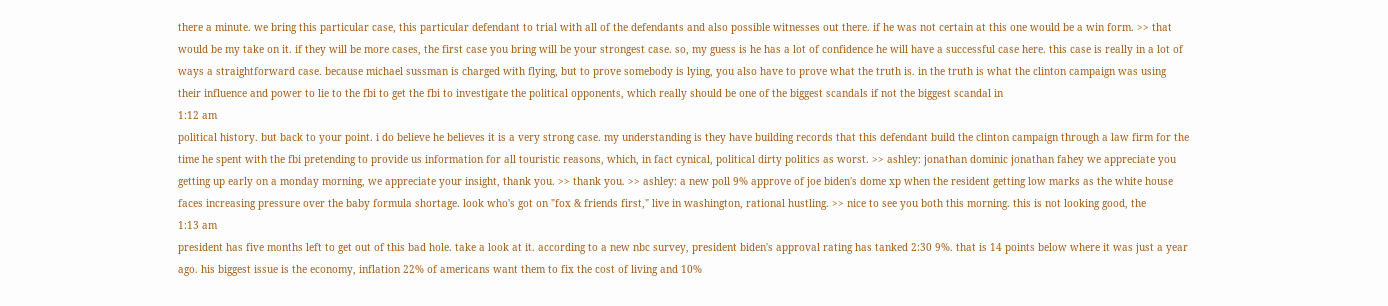there a minute. we bring this particular case, this particular defendant to trial with all of the defendants and also possible witnesses out there. if he was not certain at this one would be a win form. >> that would be my take on it. if they will be more cases, the first case you bring will be your strongest case. so, my guess is he has a lot of confidence he will have a successful case here. this case is really in a lot of ways a straightforward case. because michael sussman is charged with flying, but to prove somebody is lying, you also have to prove what the truth is. in the truth is what the clinton campaign was using their influence and power to lie to the fbi to get the fbi to investigate the political opponents, which really should be one of the biggest scandals if not the biggest scandal in
1:12 am
political history. but back to your point. i do believe he believes it is a very strong case. my understanding is they have building records that this defendant build the clinton campaign through a law firm for the time he spent with the fbi pretending to provide us information for all touristic reasons, which, in fact cynical, political dirty politics as worst. >> ashley: jonathan dominic jonathan fahey we appreciate you getting up early on a monday morning, we appreciate your insight, thank you. >> thank you. >> ashley: a new poll 9% approve of joe biden's dome xp when the resident getting low marks as the white house faces increasing pressure over the baby formula shortage. look who's got on "fox & friends first," live in washington, rational hustling. >> nice to see you both this morning. this is not looking good, the
1:13 am
president has five months left to get out of this bad hole. take a look at it. according to a new nbc survey, president biden's approval rating has tanked 2:30 9%. that is 14 points below where it was just a year ago. his biggest issue is the economy, inflation 22% of americans want them to fix the cost of living and 10%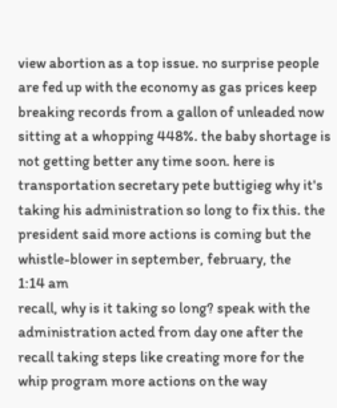view abortion as a top issue. no surprise people are fed up with the economy as gas prices keep breaking records from a gallon of unleaded now sitting at a whopping 448%. the baby shortage is not getting better any time soon. here is transportation secretary pete buttigieg why it's taking his administration so long to fix this. the president said more actions is coming but the whistle-blower in september, february, the
1:14 am
recall, why is it taking so long? speak with the administration acted from day one after the recall taking steps like creating more for the whip program more actions on the way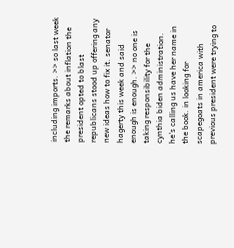including imports. >> so last week the remarks about inflation the president opted to blast republicans stood up offering any new ideas how to fix it. senator hagerty this week and said enough is enough. >> no one is taking responsibility for the cynthia biden administration. he's calling us have her name in the book. in looking for scapegoats in america with previous president were trying to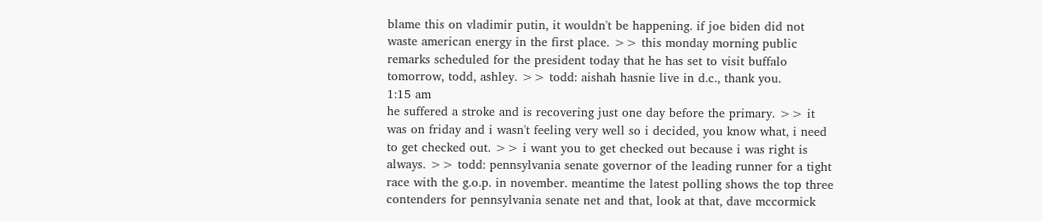blame this on vladimir putin, it wouldn't be happening. if joe biden did not waste american energy in the first place. >> this monday morning public remarks scheduled for the president today that he has set to visit buffalo tomorrow, todd, ashley. >> todd: aishah hasnie live in d.c., thank you.
1:15 am
he suffered a stroke and is recovering just one day before the primary. >> it was on friday and i wasn't feeling very well so i decided, you know what, i need to get checked out. >> i want you to get checked out because i was right is always. >> todd: pennsylvania senate governor of the leading runner for a tight race with the g.o.p. in november. meantime the latest polling shows the top three contenders for pennsylvania senate net and that, look at that, dave mccormick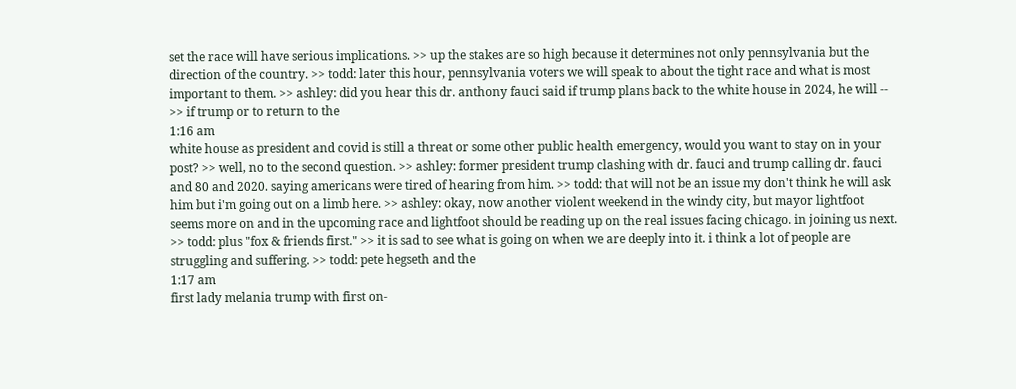set the race will have serious implications. >> up the stakes are so high because it determines not only pennsylvania but the direction of the country. >> todd: later this hour, pennsylvania voters we will speak to about the tight race and what is most important to them. >> ashley: did you hear this dr. anthony fauci said if trump plans back to the white house in 2024, he will -- >> if trump or to return to the
1:16 am
white house as president and covid is still a threat or some other public health emergency, would you want to stay on in your post? >> well, no to the second question. >> ashley: former president trump clashing with dr. fauci and trump calling dr. fauci and 80 and 2020. saying americans were tired of hearing from him. >> todd: that will not be an issue my don't think he will ask him but i'm going out on a limb here. >> ashley: okay, now another violent weekend in the windy city, but mayor lightfoot seems more on and in the upcoming race and lightfoot should be reading up on the real issues facing chicago. in joining us next. >> todd: plus "fox & friends first." >> it is sad to see what is going on when we are deeply into it. i think a lot of people are struggling and suffering. >> todd: pete hegseth and the
1:17 am
first lady melania trump with first on-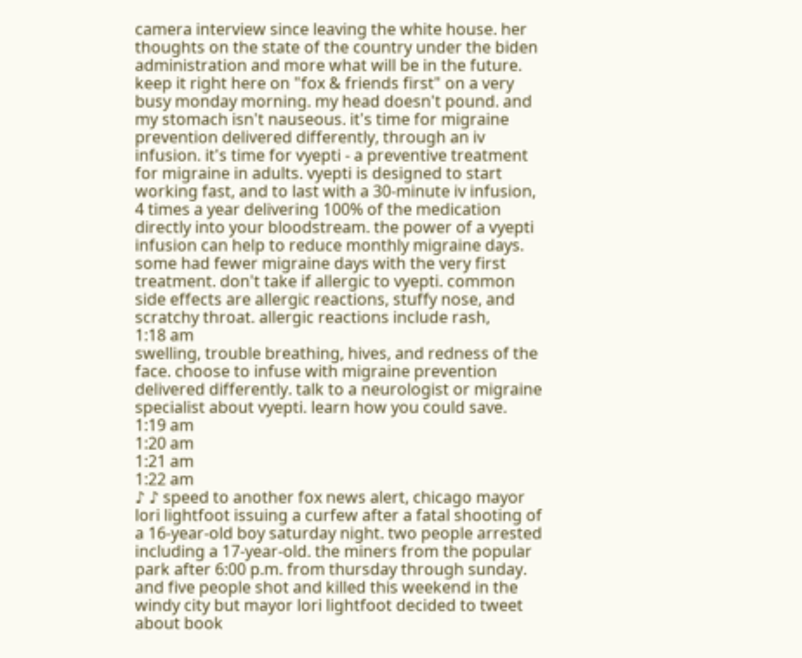camera interview since leaving the white house. her thoughts on the state of the country under the biden administration and more what will be in the future. keep it right here on "fox & friends first" on a very busy monday morning. my head doesn't pound. and my stomach isn't nauseous. it's time for migraine prevention delivered differently, through an iv infusion. it's time for vyepti - a preventive treatment for migraine in adults. vyepti is designed to start working fast, and to last with a 30-minute iv infusion, 4 times a year delivering 100% of the medication directly into your bloodstream. the power of a vyepti infusion can help to reduce monthly migraine days. some had fewer migraine days with the very first treatment. don't take if allergic to vyepti. common side effects are allergic reactions, stuffy nose, and scratchy throat. allergic reactions include rash,
1:18 am
swelling, trouble breathing, hives, and redness of the face. choose to infuse with migraine prevention delivered differently. talk to a neurologist or migraine specialist about vyepti. learn how you could save.
1:19 am
1:20 am
1:21 am
1:22 am
♪ ♪ speed to another fox news alert, chicago mayor lori lightfoot issuing a curfew after a fatal shooting of a 16-year-old boy saturday night. two people arrested including a 17-year-old. the miners from the popular park after 6:00 p.m. from thursday through sunday. and five people shot and killed this weekend in the windy city but mayor lori lightfoot decided to tweet about book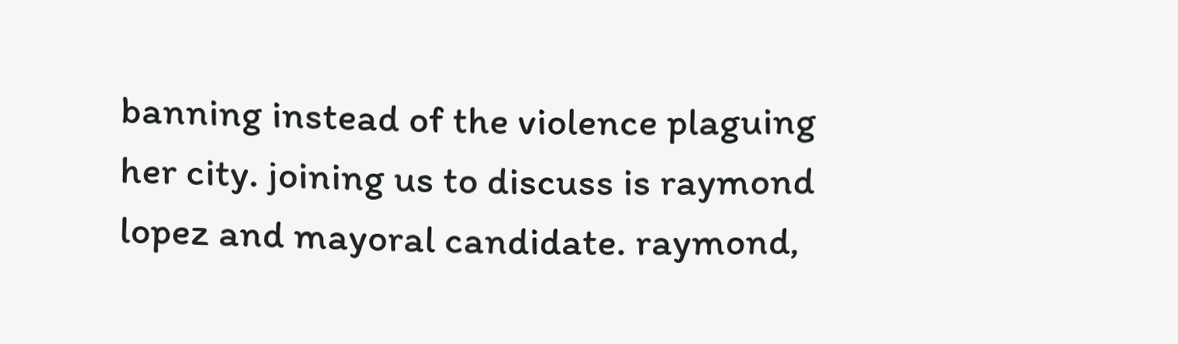banning instead of the violence plaguing her city. joining us to discuss is raymond lopez and mayoral candidate. raymond,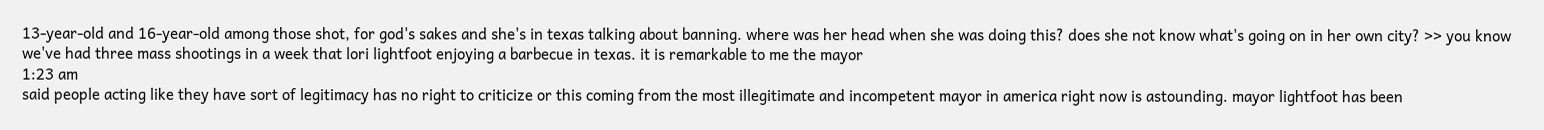13-year-old and 16-year-old among those shot, for god's sakes and she's in texas talking about banning. where was her head when she was doing this? does she not know what's going on in her own city? >> you know we've had three mass shootings in a week that lori lightfoot enjoying a barbecue in texas. it is remarkable to me the mayor
1:23 am
said people acting like they have sort of legitimacy has no right to criticize or this coming from the most illegitimate and incompetent mayor in america right now is astounding. mayor lightfoot has been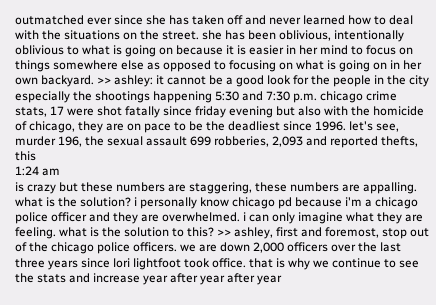outmatched ever since she has taken off and never learned how to deal with the situations on the street. she has been oblivious, intentionally oblivious to what is going on because it is easier in her mind to focus on things somewhere else as opposed to focusing on what is going on in her own backyard. >> ashley: it cannot be a good look for the people in the city especially the shootings happening 5:30 and 7:30 p.m. chicago crime stats, 17 were shot fatally since friday evening but also with the homicide of chicago, they are on pace to be the deadliest since 1996. let's see, murder 196, the sexual assault 699 robberies, 2,093 and reported thefts, this
1:24 am
is crazy but these numbers are staggering, these numbers are appalling. what is the solution? i personally know chicago pd because i'm a chicago police officer and they are overwhelmed. i can only imagine what they are feeling. what is the solution to this? >> ashley, first and foremost, stop out of the chicago police officers. we are down 2,000 officers over the last three years since lori lightfoot took office. that is why we continue to see the stats and increase year after year after year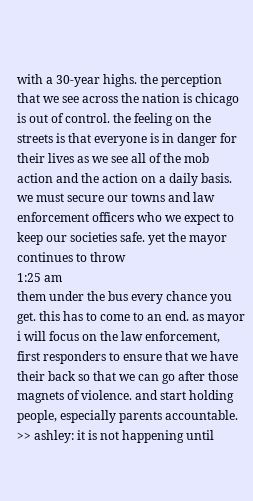with a 30-year highs. the perception that we see across the nation is chicago is out of control. the feeling on the streets is that everyone is in danger for their lives as we see all of the mob action and the action on a daily basis. we must secure our towns and law enforcement officers who we expect to keep our societies safe. yet the mayor continues to throw
1:25 am
them under the bus every chance you get. this has to come to an end. as mayor i will focus on the law enforcement, first responders to ensure that we have their back so that we can go after those magnets of violence. and start holding people, especially parents accountable. >> ashley: it is not happening until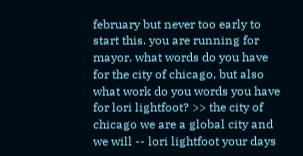february but never too early to start this. you are running for mayor. what words do you have for the city of chicago, but also what work do you words you have for lori lightfoot? >> the city of chicago we are a global city and we will -- lori lightfoot your days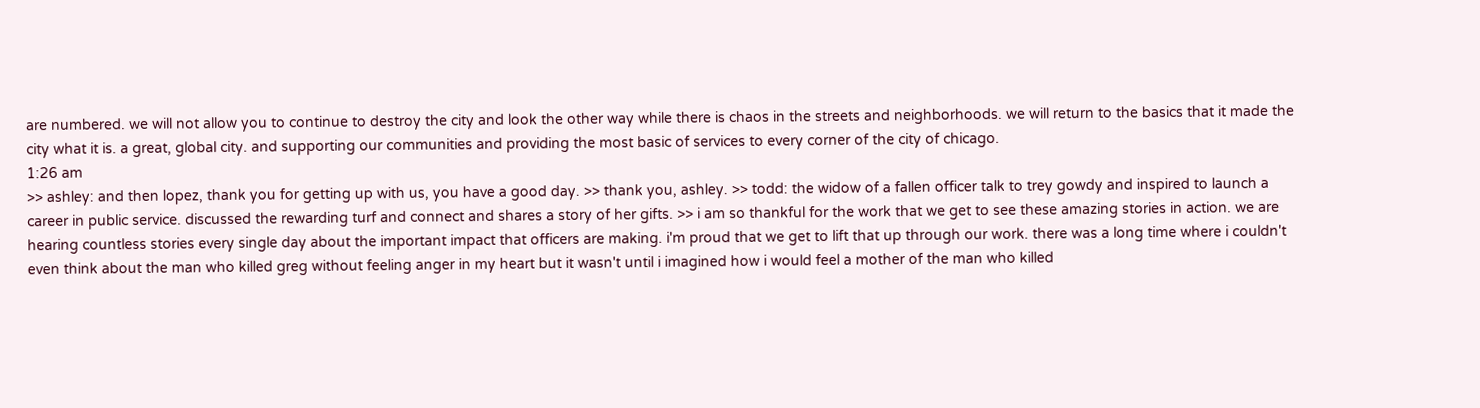are numbered. we will not allow you to continue to destroy the city and look the other way while there is chaos in the streets and neighborhoods. we will return to the basics that it made the city what it is. a great, global city. and supporting our communities and providing the most basic of services to every corner of the city of chicago.
1:26 am
>> ashley: and then lopez, thank you for getting up with us, you have a good day. >> thank you, ashley. >> todd: the widow of a fallen officer talk to trey gowdy and inspired to launch a career in public service. discussed the rewarding turf and connect and shares a story of her gifts. >> i am so thankful for the work that we get to see these amazing stories in action. we are hearing countless stories every single day about the important impact that officers are making. i'm proud that we get to lift that up through our work. there was a long time where i couldn't even think about the man who killed greg without feeling anger in my heart but it wasn't until i imagined how i would feel a mother of the man who killed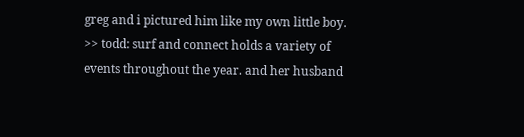greg and i pictured him like my own little boy. >> todd: surf and connect holds a variety of events throughout the year. and her husband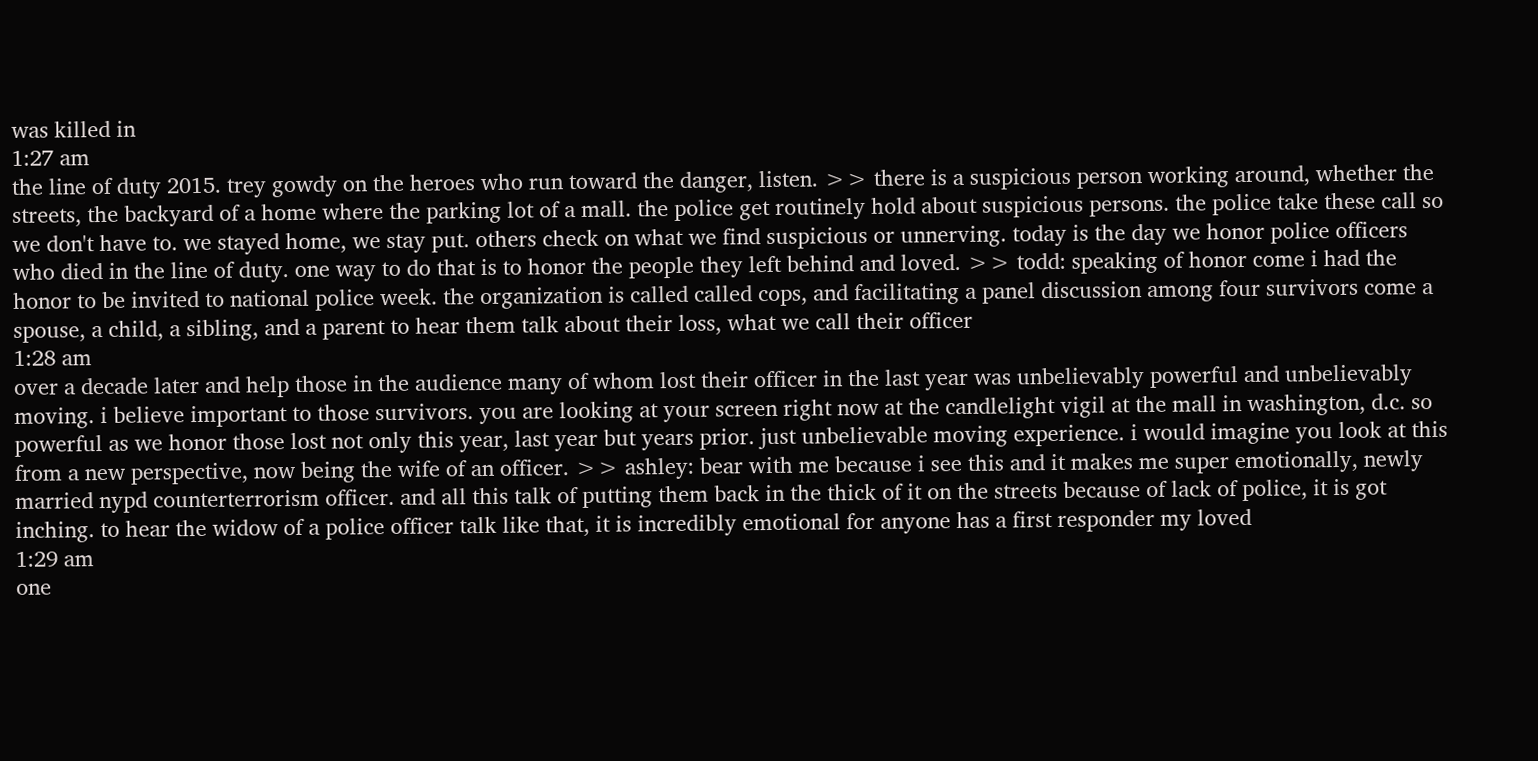was killed in
1:27 am
the line of duty 2015. trey gowdy on the heroes who run toward the danger, listen. >> there is a suspicious person working around, whether the streets, the backyard of a home where the parking lot of a mall. the police get routinely hold about suspicious persons. the police take these call so we don't have to. we stayed home, we stay put. others check on what we find suspicious or unnerving. today is the day we honor police officers who died in the line of duty. one way to do that is to honor the people they left behind and loved. >> todd: speaking of honor come i had the honor to be invited to national police week. the organization is called called cops, and facilitating a panel discussion among four survivors come a spouse, a child, a sibling, and a parent to hear them talk about their loss, what we call their officer
1:28 am
over a decade later and help those in the audience many of whom lost their officer in the last year was unbelievably powerful and unbelievably moving. i believe important to those survivors. you are looking at your screen right now at the candlelight vigil at the mall in washington, d.c. so powerful as we honor those lost not only this year, last year but years prior. just unbelievable moving experience. i would imagine you look at this from a new perspective, now being the wife of an officer. >> ashley: bear with me because i see this and it makes me super emotionally, newly married nypd counterterrorism officer. and all this talk of putting them back in the thick of it on the streets because of lack of police, it is got inching. to hear the widow of a police officer talk like that, it is incredibly emotional for anyone has a first responder my loved
1:29 am
one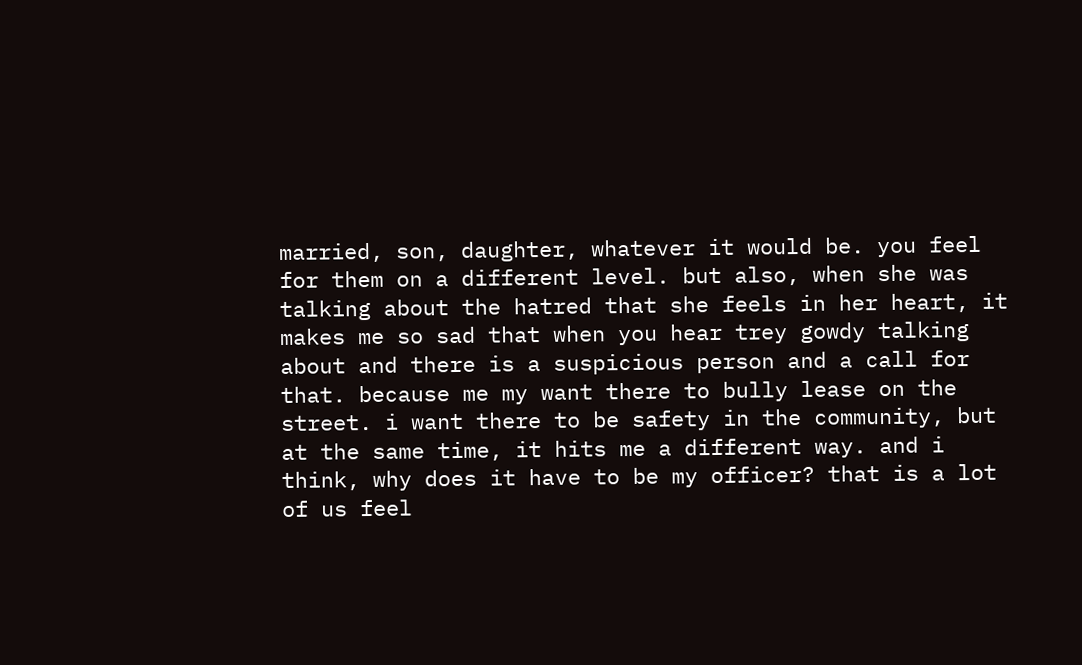married, son, daughter, whatever it would be. you feel for them on a different level. but also, when she was talking about the hatred that she feels in her heart, it makes me so sad that when you hear trey gowdy talking about and there is a suspicious person and a call for that. because me my want there to bully lease on the street. i want there to be safety in the community, but at the same time, it hits me a different way. and i think, why does it have to be my officer? that is a lot of us feel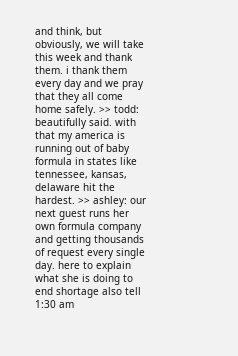and think, but obviously, we will take this week and thank them. i thank them every day and we pray that they all come home safely. >> todd: beautifully said. with that my america is running out of baby formula in states like tennessee, kansas, delaware hit the hardest. >> ashley: our next guest runs her own formula company and getting thousands of request every single day. here to explain what she is doing to end shortage also tell
1:30 am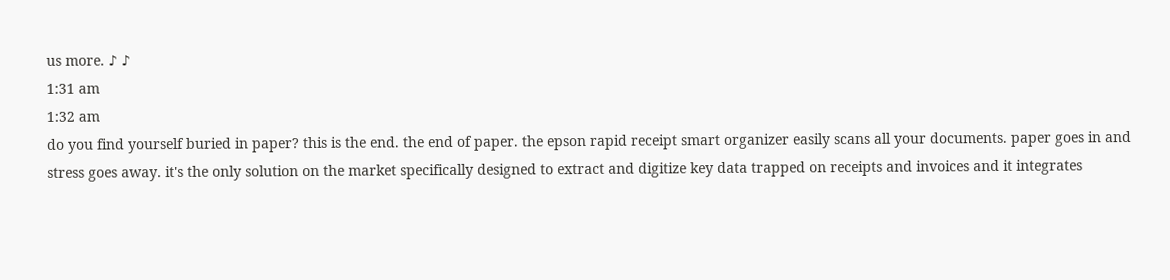us more. ♪ ♪
1:31 am
1:32 am
do you find yourself buried in paper? this is the end. the end of paper. the epson rapid receipt smart organizer easily scans all your documents. paper goes in and stress goes away. it's the only solution on the market specifically designed to extract and digitize key data trapped on receipts and invoices and it integrates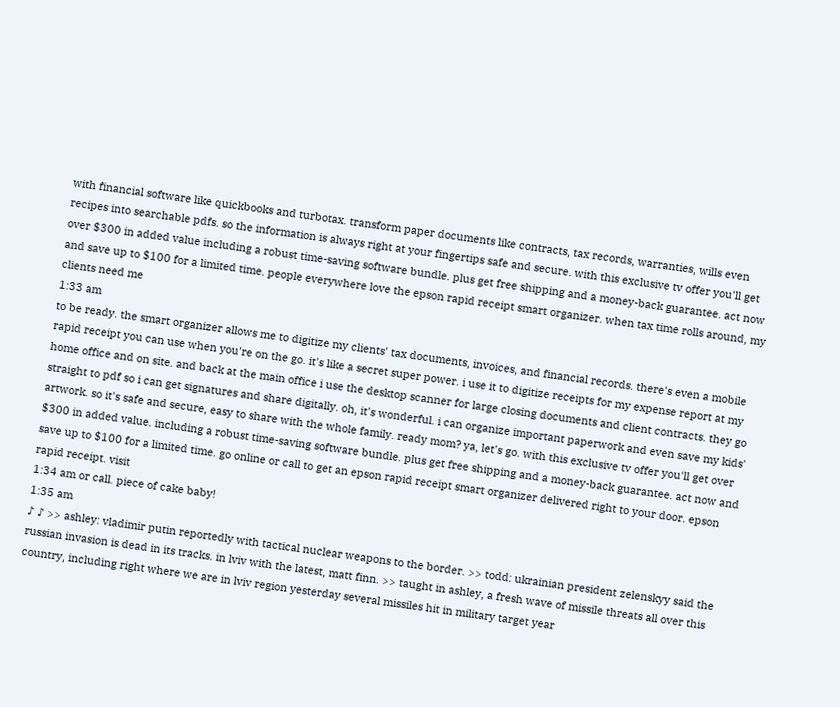with financial software like quickbooks and turbotax. transform paper documents like contracts, tax records, warranties, wills even recipes into searchable pdfs. so the information is always right at your fingertips safe and secure. with this exclusive tv offer you'll get over $300 in added value including a robust time-saving software bundle. plus get free shipping and a money-back guarantee. act now and save up to $100 for a limited time. people everywhere love the epson rapid receipt smart organizer. when tax time rolls around, my clients need me
1:33 am
to be ready. the smart organizer allows me to digitize my clients' tax documents, invoices, and financial records. there's even a mobile rapid receipt you can use when you're on the go. it's like a secret super power. i use it to digitize receipts for my expense report at my home office and on site. and back at the main office i use the desktop scanner for large closing documents and client contracts. they go straight to pdf so i can get signatures and share digitally. oh, it's wonderful. i can organize important paperwork and even save my kids' artwork. so it's safe and secure, easy to share with the whole family. ready mom? ya, let's go. with this exclusive tv offer you'll get over $300 in added value. including a robust time-saving software bundle. plus get free shipping and a money-back guarantee. act now and save up to $100 for a limited time. go online or call to get an epson rapid receipt smart organizer delivered right to your door. epson rapid receipt. visit
1:34 am or call. piece of cake baby!
1:35 am
♪ ♪ >> ashley: vladimir putin reportedly with tactical nuclear weapons to the border. >> todd: ukrainian president zelenskyy said the russian invasion is dead in its tracks. in lviv with the latest, matt finn. >> taught in ashley, a fresh wave of missile threats all over this country, including right where we are in lviv region yesterday several missiles hit in military target year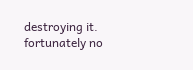destroying it. fortunately no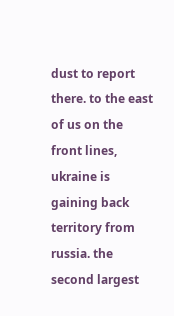dust to report there. to the east of us on the front lines, ukraine is gaining back territory from russia. the second largest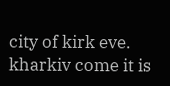city of kirk eve. kharkiv come it is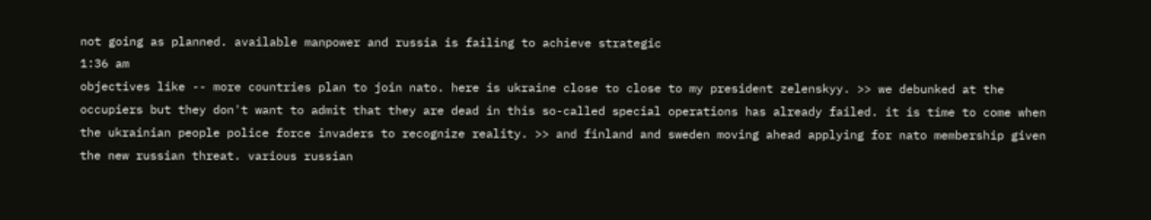not going as planned. available manpower and russia is failing to achieve strategic
1:36 am
objectives like -- more countries plan to join nato. here is ukraine close to close to my president zelenskyy. >> we debunked at the occupiers but they don't want to admit that they are dead in this so-called special operations has already failed. it is time to come when the ukrainian people police force invaders to recognize reality. >> and finland and sweden moving ahead applying for nato membership given the new russian threat. various russian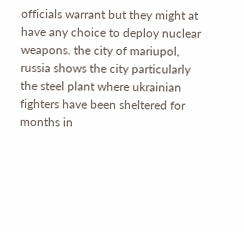officials warrant but they might at have any choice to deploy nuclear weapons. the city of mariupol, russia shows the city particularly the steel plant where ukrainian fighters have been sheltered for months in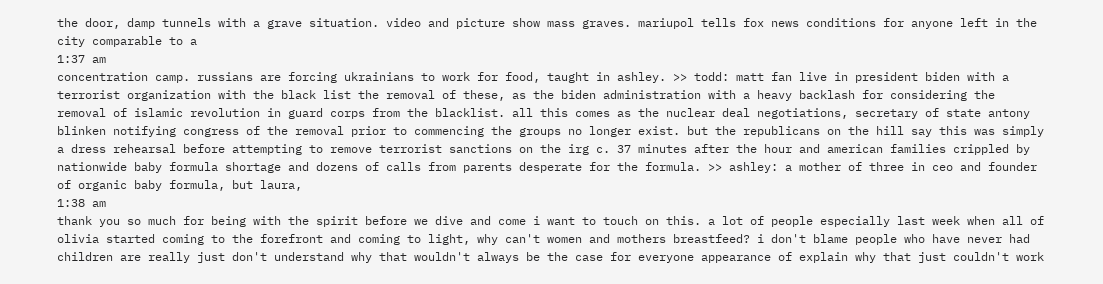the door, damp tunnels with a grave situation. video and picture show mass graves. mariupol tells fox news conditions for anyone left in the city comparable to a
1:37 am
concentration camp. russians are forcing ukrainians to work for food, taught in ashley. >> todd: matt fan live in president biden with a terrorist organization with the black list the removal of these, as the biden administration with a heavy backlash for considering the removal of islamic revolution in guard corps from the blacklist. all this comes as the nuclear deal negotiations, secretary of state antony blinken notifying congress of the removal prior to commencing the groups no longer exist. but the republicans on the hill say this was simply a dress rehearsal before attempting to remove terrorist sanctions on the irg c. 37 minutes after the hour and american families crippled by nationwide baby formula shortage and dozens of calls from parents desperate for the formula. >> ashley: a mother of three in ceo and founder of organic baby formula, but laura,
1:38 am
thank you so much for being with the spirit before we dive and come i want to touch on this. a lot of people especially last week when all of olivia started coming to the forefront and coming to light, why can't women and mothers breastfeed? i don't blame people who have never had children are really just don't understand why that wouldn't always be the case for everyone appearance of explain why that just couldn't work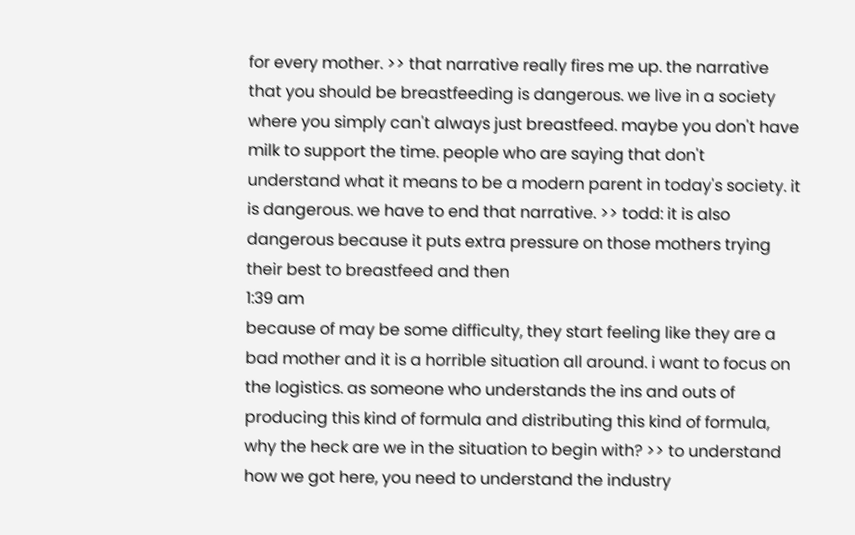for every mother. >> that narrative really fires me up. the narrative that you should be breastfeeding is dangerous. we live in a society where you simply can't always just breastfeed. maybe you don't have milk to support the time. people who are saying that don't understand what it means to be a modern parent in today's society. it is dangerous. we have to end that narrative. >> todd: it is also dangerous because it puts extra pressure on those mothers trying their best to breastfeed and then
1:39 am
because of may be some difficulty, they start feeling like they are a bad mother and it is a horrible situation all around. i want to focus on the logistics. as someone who understands the ins and outs of producing this kind of formula and distributing this kind of formula, why the heck are we in the situation to begin with? >> to understand how we got here, you need to understand the industry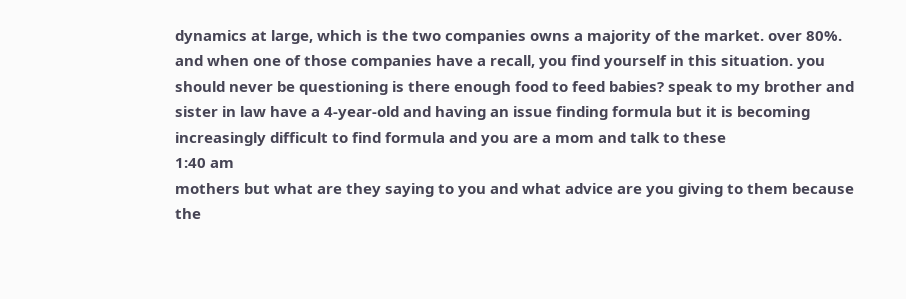dynamics at large, which is the two companies owns a majority of the market. over 80%. and when one of those companies have a recall, you find yourself in this situation. you should never be questioning is there enough food to feed babies? speak to my brother and sister in law have a 4-year-old and having an issue finding formula but it is becoming increasingly difficult to find formula and you are a mom and talk to these
1:40 am
mothers but what are they saying to you and what advice are you giving to them because the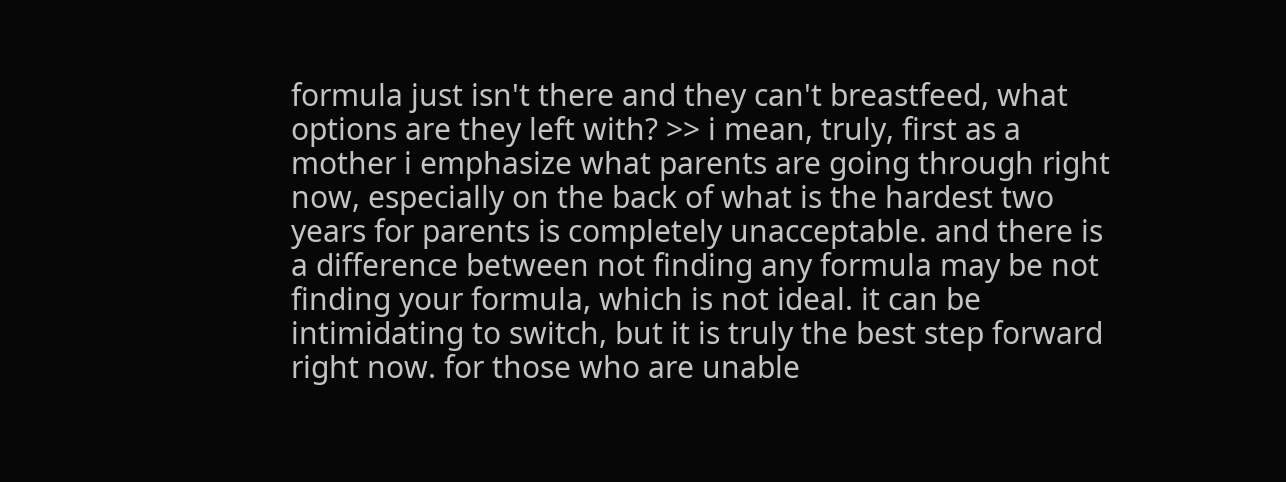formula just isn't there and they can't breastfeed, what options are they left with? >> i mean, truly, first as a mother i emphasize what parents are going through right now, especially on the back of what is the hardest two years for parents is completely unacceptable. and there is a difference between not finding any formula may be not finding your formula, which is not ideal. it can be intimidating to switch, but it is truly the best step forward right now. for those who are unable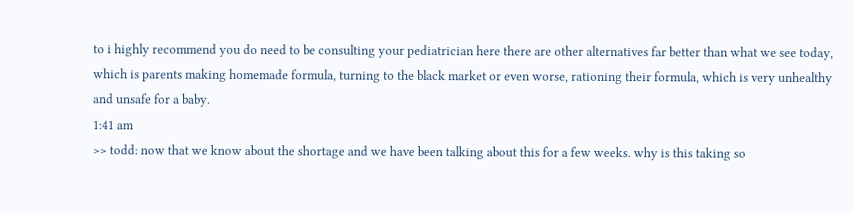to i highly recommend you do need to be consulting your pediatrician here there are other alternatives far better than what we see today, which is parents making homemade formula, turning to the black market or even worse, rationing their formula, which is very unhealthy and unsafe for a baby.
1:41 am
>> todd: now that we know about the shortage and we have been talking about this for a few weeks. why is this taking so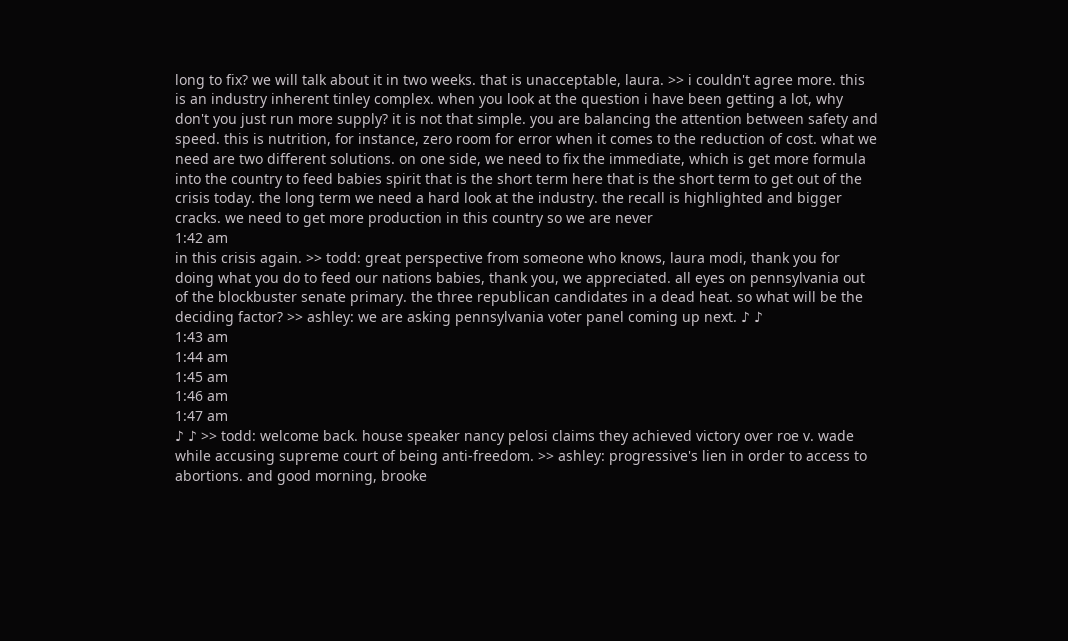long to fix? we will talk about it in two weeks. that is unacceptable, laura. >> i couldn't agree more. this is an industry inherent tinley complex. when you look at the question i have been getting a lot, why don't you just run more supply? it is not that simple. you are balancing the attention between safety and speed. this is nutrition, for instance, zero room for error when it comes to the reduction of cost. what we need are two different solutions. on one side, we need to fix the immediate, which is get more formula into the country to feed babies spirit that is the short term here that is the short term to get out of the crisis today. the long term we need a hard look at the industry. the recall is highlighted and bigger cracks. we need to get more production in this country so we are never
1:42 am
in this crisis again. >> todd: great perspective from someone who knows, laura modi, thank you for doing what you do to feed our nations babies, thank you, we appreciated. all eyes on pennsylvania out of the blockbuster senate primary. the three republican candidates in a dead heat. so what will be the deciding factor? >> ashley: we are asking pennsylvania voter panel coming up next. ♪ ♪
1:43 am
1:44 am
1:45 am
1:46 am
1:47 am
♪ ♪ >> todd: welcome back. house speaker nancy pelosi claims they achieved victory over roe v. wade while accusing supreme court of being anti-freedom. >> ashley: progressive's lien in order to access to abortions. and good morning, brooke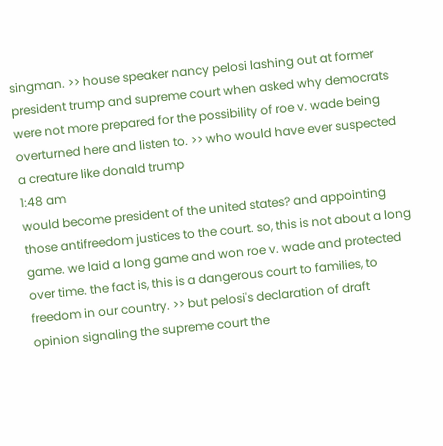singman. >> house speaker nancy pelosi lashing out at former president trump and supreme court when asked why democrats were not more prepared for the possibility of roe v. wade being overturned here and listen to. >> who would have ever suspected a creature like donald trump
1:48 am
would become president of the united states? and appointing those antifreedom justices to the court. so, this is not about a long game. we laid a long game and won roe v. wade and protected over time. the fact is, this is a dangerous court to families, to freedom in our country. >> but pelosi's declaration of draft opinion signaling the supreme court the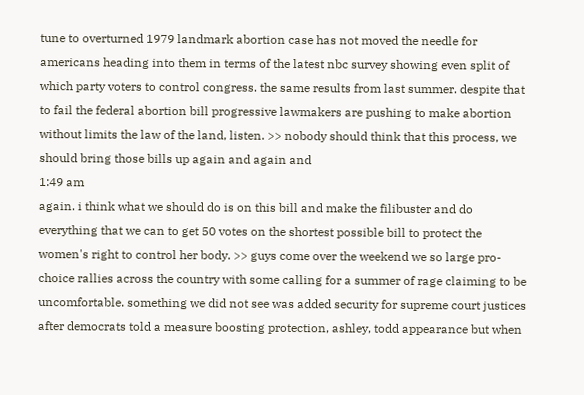tune to overturned 1979 landmark abortion case has not moved the needle for americans heading into them in terms of the latest nbc survey showing even split of which party voters to control congress. the same results from last summer. despite that to fail the federal abortion bill progressive lawmakers are pushing to make abortion without limits the law of the land, listen. >> nobody should think that this process, we should bring those bills up again and again and
1:49 am
again. i think what we should do is on this bill and make the filibuster and do everything that we can to get 50 votes on the shortest possible bill to protect the women's right to control her body. >> guys come over the weekend we so large pro-choice rallies across the country with some calling for a summer of rage claiming to be uncomfortable. something we did not see was added security for supreme court justices after democrats told a measure boosting protection, ashley, todd appearance but when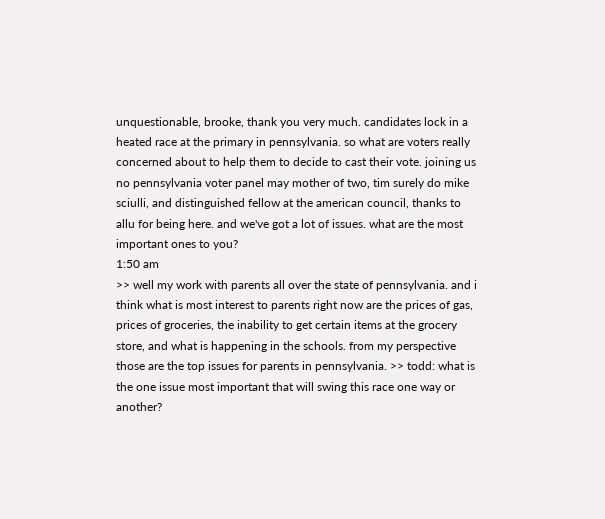unquestionable, brooke, thank you very much. candidates lock in a heated race at the primary in pennsylvania. so what are voters really concerned about to help them to decide to cast their vote. joining us no pennsylvania voter panel may mother of two, tim surely do mike sciulli, and distinguished fellow at the american council, thanks to allu for being here. and we've got a lot of issues. what are the most important ones to you?
1:50 am
>> well my work with parents all over the state of pennsylvania. and i think what is most interest to parents right now are the prices of gas, prices of groceries, the inability to get certain items at the grocery store, and what is happening in the schools. from my perspective those are the top issues for parents in pennsylvania. >> todd: what is the one issue most important that will swing this race one way or another?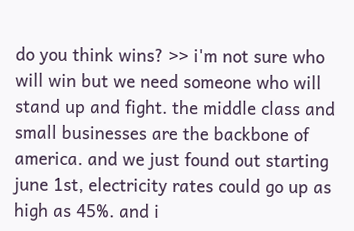do you think wins? >> i'm not sure who will win but we need someone who will stand up and fight. the middle class and small businesses are the backbone of america. and we just found out starting june 1st, electricity rates could go up as high as 45%. and i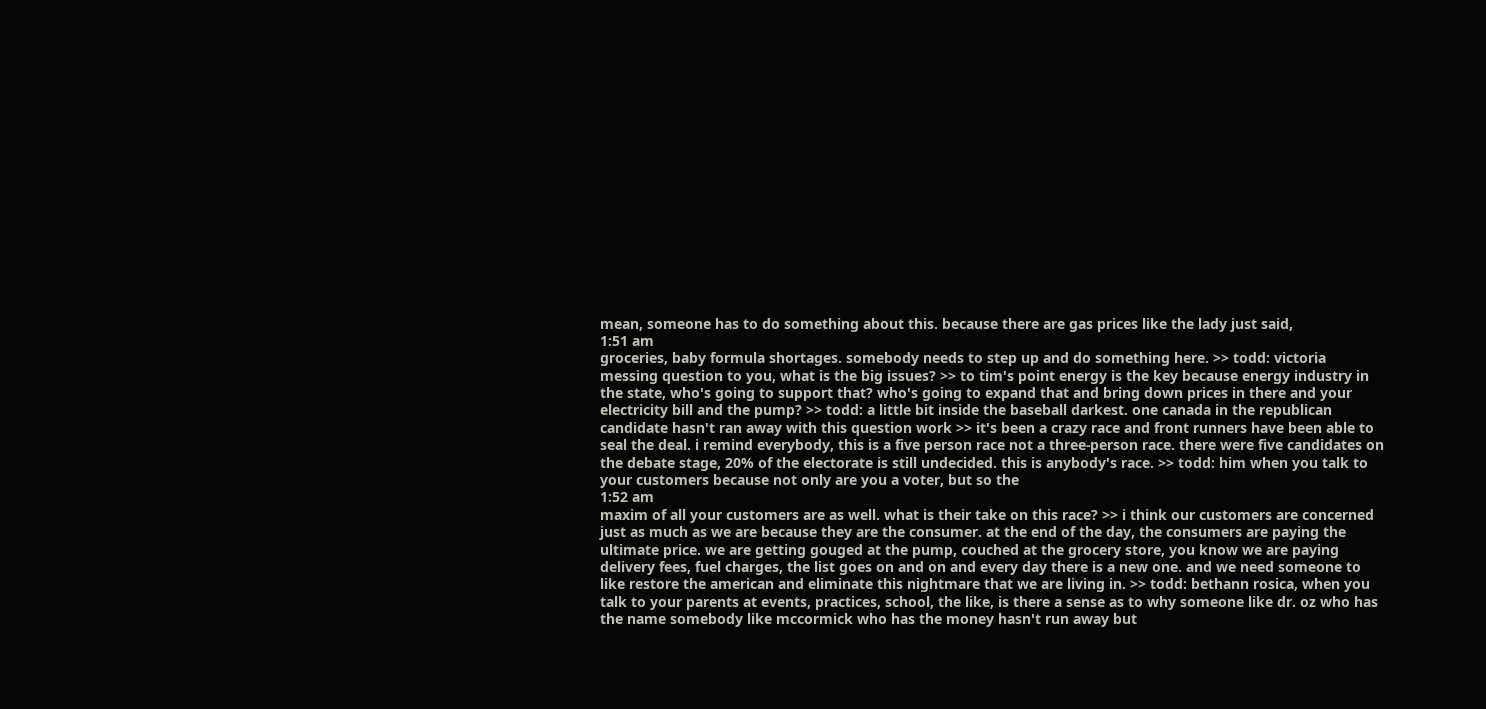mean, someone has to do something about this. because there are gas prices like the lady just said,
1:51 am
groceries, baby formula shortages. somebody needs to step up and do something here. >> todd: victoria messing question to you, what is the big issues? >> to tim's point energy is the key because energy industry in the state, who's going to support that? who's going to expand that and bring down prices in there and your electricity bill and the pump? >> todd: a little bit inside the baseball darkest. one canada in the republican candidate hasn't ran away with this question work >> it's been a crazy race and front runners have been able to seal the deal. i remind everybody, this is a five person race not a three-person race. there were five candidates on the debate stage, 20% of the electorate is still undecided. this is anybody's race. >> todd: him when you talk to your customers because not only are you a voter, but so the
1:52 am
maxim of all your customers are as well. what is their take on this race? >> i think our customers are concerned just as much as we are because they are the consumer. at the end of the day, the consumers are paying the ultimate price. we are getting gouged at the pump, couched at the grocery store, you know we are paying delivery fees, fuel charges, the list goes on and on and every day there is a new one. and we need someone to like restore the american and eliminate this nightmare that we are living in. >> todd: bethann rosica, when you talk to your parents at events, practices, school, the like, is there a sense as to why someone like dr. oz who has the name somebody like mccormick who has the money hasn't run away but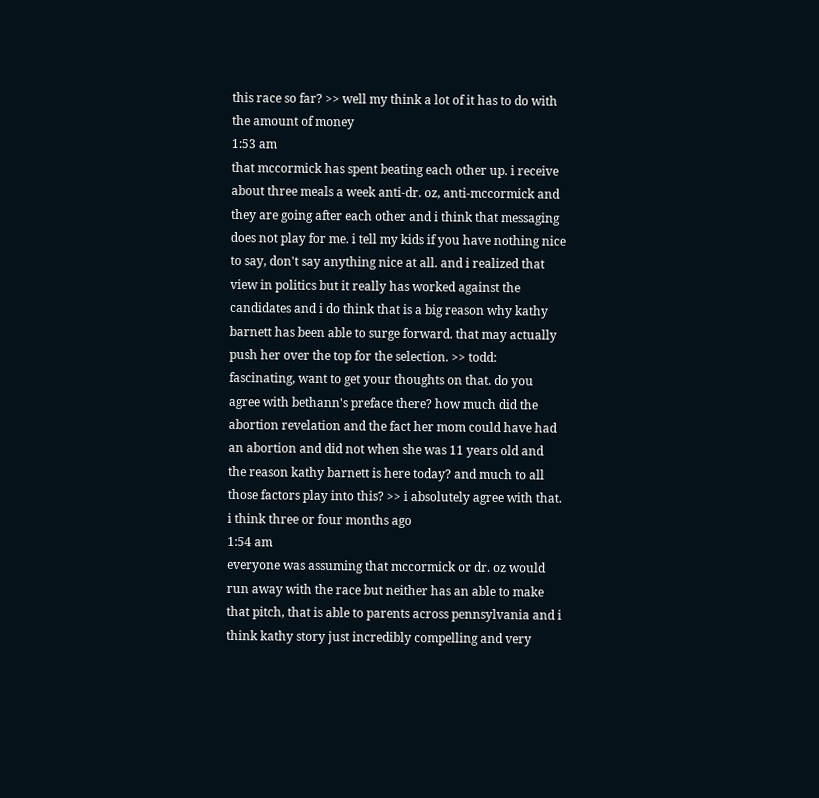this race so far? >> well my think a lot of it has to do with the amount of money
1:53 am
that mccormick has spent beating each other up. i receive about three meals a week anti-dr. oz, anti-mccormick and they are going after each other and i think that messaging does not play for me. i tell my kids if you have nothing nice to say, don't say anything nice at all. and i realized that view in politics but it really has worked against the candidates and i do think that is a big reason why kathy barnett has been able to surge forward. that may actually push her over the top for the selection. >> todd: fascinating, want to get your thoughts on that. do you agree with bethann's preface there? how much did the abortion revelation and the fact her mom could have had an abortion and did not when she was 11 years old and the reason kathy barnett is here today? and much to all those factors play into this? >> i absolutely agree with that. i think three or four months ago
1:54 am
everyone was assuming that mccormick or dr. oz would run away with the race but neither has an able to make that pitch, that is able to parents across pennsylvania and i think kathy story just incredibly compelling and very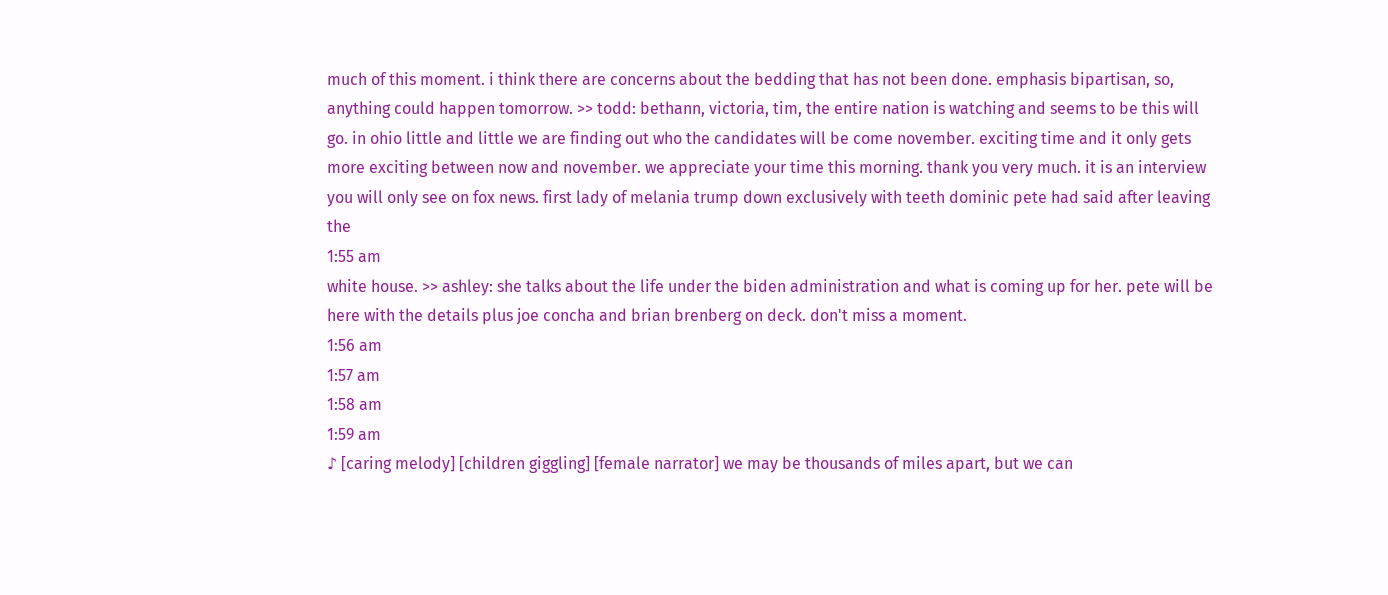much of this moment. i think there are concerns about the bedding that has not been done. emphasis bipartisan, so, anything could happen tomorrow. >> todd: bethann, victoria, tim, the entire nation is watching and seems to be this will go. in ohio little and little we are finding out who the candidates will be come november. exciting time and it only gets more exciting between now and november. we appreciate your time this morning. thank you very much. it is an interview you will only see on fox news. first lady of melania trump down exclusively with teeth dominic pete had said after leaving the
1:55 am
white house. >> ashley: she talks about the life under the biden administration and what is coming up for her. pete will be here with the details plus joe concha and brian brenberg on deck. don't miss a moment.
1:56 am
1:57 am
1:58 am
1:59 am
♪ [caring melody] [children giggling] [female narrator] we may be thousands of miles apart, but we can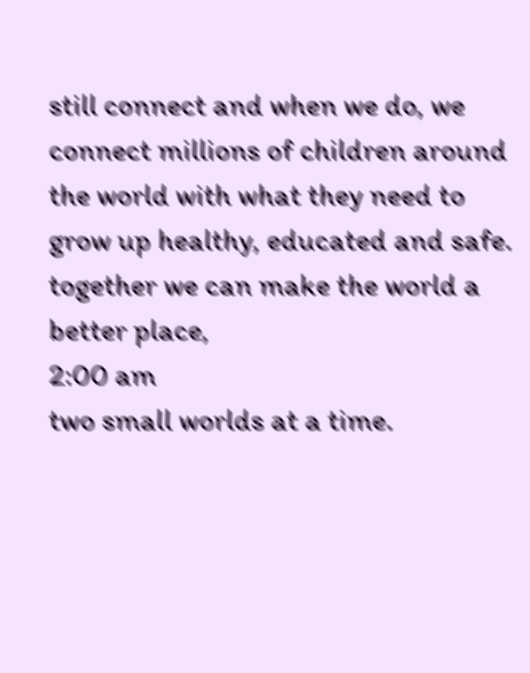still connect and when we do, we connect millions of children around the world with what they need to grow up healthy, educated and safe. together we can make the world a better place,
2:00 am
two small worlds at a time.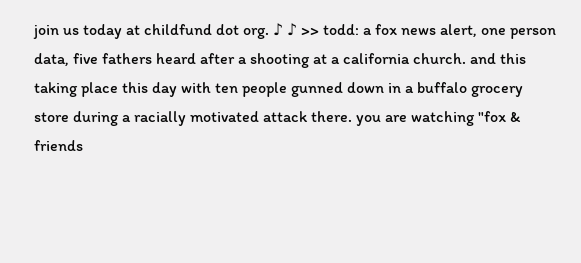join us today at childfund dot org. ♪ ♪ >> todd: a fox news alert, one person data, five fathers heard after a shooting at a california church. and this taking place this day with ten people gunned down in a buffalo grocery store during a racially motivated attack there. you are watching "fox & friends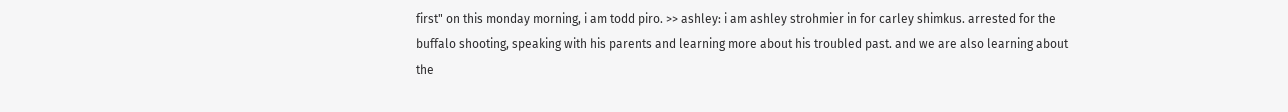first" on this monday morning, i am todd piro. >> ashley: i am ashley strohmier in for carley shimkus. arrested for the buffalo shooting, speaking with his parents and learning more about his troubled past. and we are also learning about the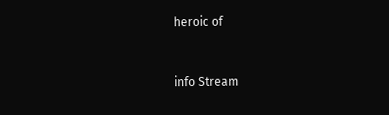heroic of


info Stream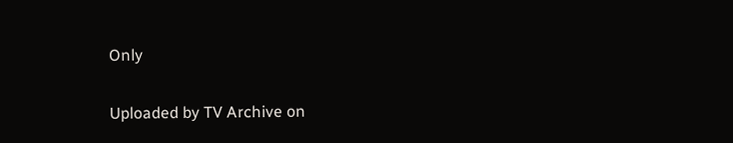Only

Uploaded by TV Archive on